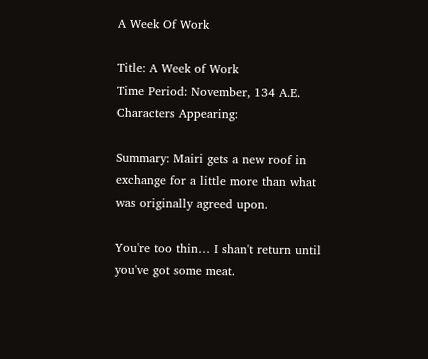A Week Of Work

Title: A Week of Work
Time Period: November, 134 A.E.
Characters Appearing:

Summary: Mairi gets a new roof in exchange for a little more than what was originally agreed upon.

You're too thin… I shan't return until you've got some meat.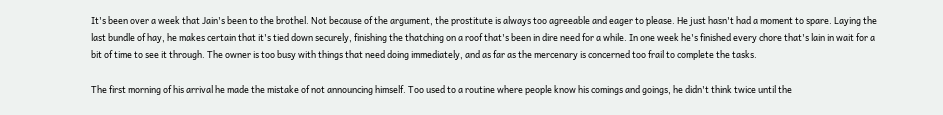It's been over a week that Jain's been to the brothel. Not because of the argument, the prostitute is always too agreeable and eager to please. He just hasn't had a moment to spare. Laying the last bundle of hay, he makes certain that it's tied down securely, finishing the thatching on a roof that's been in dire need for a while. In one week he's finished every chore that's lain in wait for a bit of time to see it through. The owner is too busy with things that need doing immediately, and as far as the mercenary is concerned too frail to complete the tasks.

The first morning of his arrival he made the mistake of not announcing himself. Too used to a routine where people know his comings and goings, he didn't think twice until the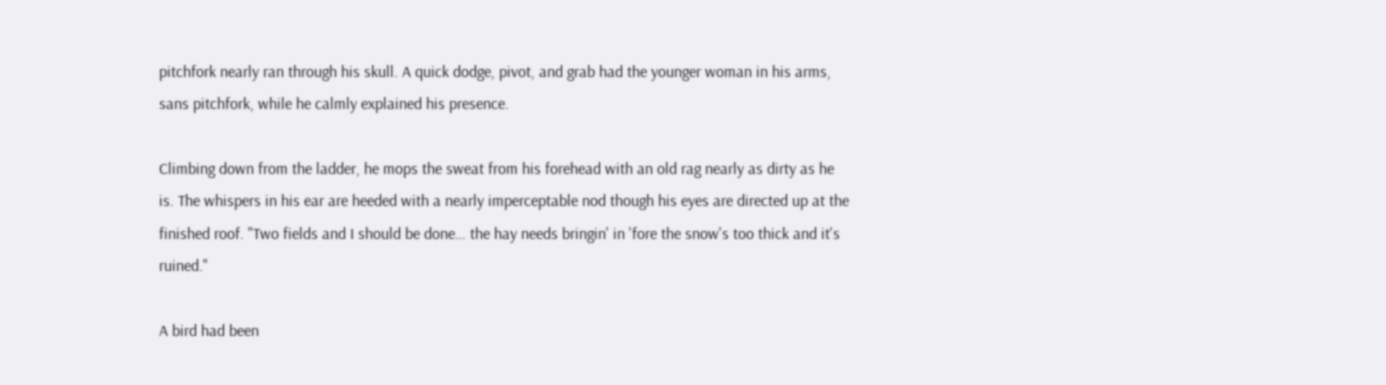pitchfork nearly ran through his skull. A quick dodge, pivot, and grab had the younger woman in his arms, sans pitchfork, while he calmly explained his presence.

Climbing down from the ladder, he mops the sweat from his forehead with an old rag nearly as dirty as he is. The whispers in his ear are heeded with a nearly imperceptable nod though his eyes are directed up at the finished roof. "Two fields and I should be done… the hay needs bringin' in 'fore the snow's too thick and it's ruined."

A bird had been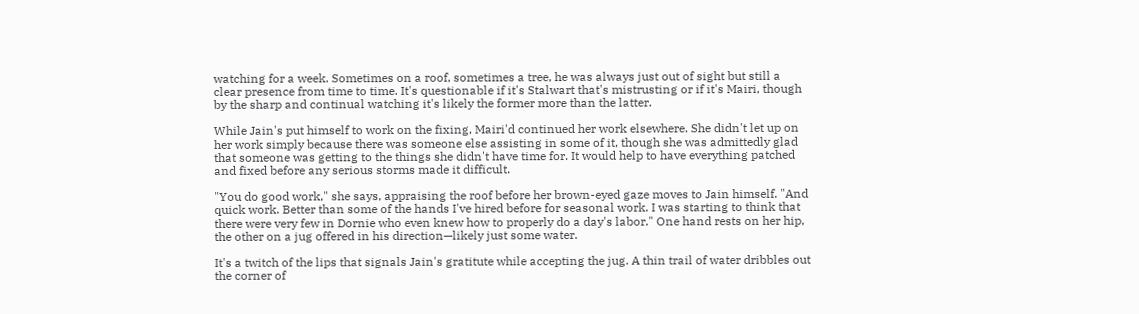watching for a week. Sometimes on a roof, sometimes a tree, he was always just out of sight but still a clear presence from time to time. It's questionable if it's Stalwart that's mistrusting or if it's Mairi, though by the sharp and continual watching it's likely the former more than the latter.

While Jain's put himself to work on the fixing, Mairi'd continued her work elsewhere. She didn't let up on her work simply because there was someone else assisting in some of it, though she was admittedly glad that someone was getting to the things she didn't have time for. It would help to have everything patched and fixed before any serious storms made it difficult.

"You do good work," she says, appraising the roof before her brown-eyed gaze moves to Jain himself. "And quick work. Better than some of the hands I've hired before for seasonal work. I was starting to think that there were very few in Dornie who even knew how to properly do a day's labor." One hand rests on her hip, the other on a jug offered in his direction—likely just some water.

It's a twitch of the lips that signals Jain's gratitute while accepting the jug. A thin trail of water dribbles out the corner of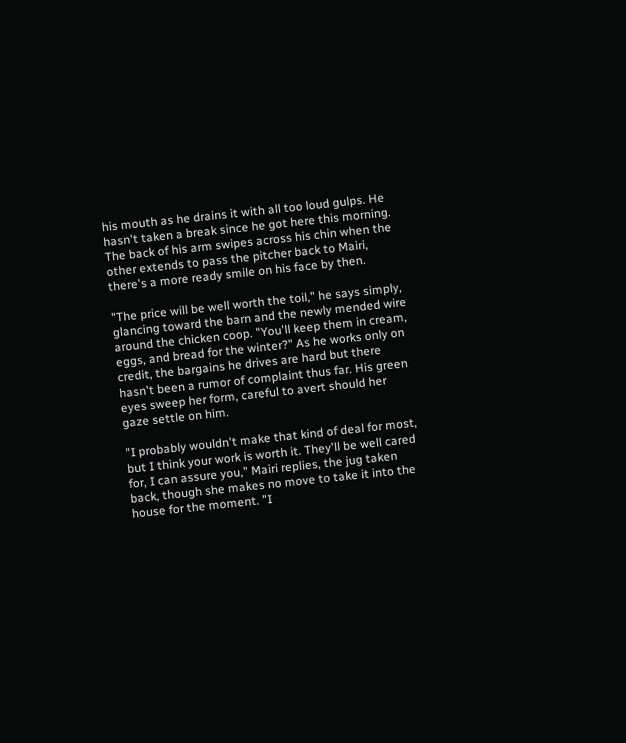his mouth as he drains it with all too loud gulps. He hasn't taken a break since he got here this morning. The back of his arm swipes across his chin when the other extends to pass the pitcher back to Mairi, there's a more ready smile on his face by then.

"The price will be well worth the toil," he says simply, glancing toward the barn and the newly mended wire around the chicken coop. "You'll keep them in cream, eggs, and bread for the winter?" As he works only on credit, the bargains he drives are hard but there hasn't been a rumor of complaint thus far. His green eyes sweep her form, careful to avert should her gaze settle on him.

"I probably wouldn't make that kind of deal for most, but I think your work is worth it. They'll be well cared for, I can assure you," Mairi replies, the jug taken back, though she makes no move to take it into the house for the moment. "I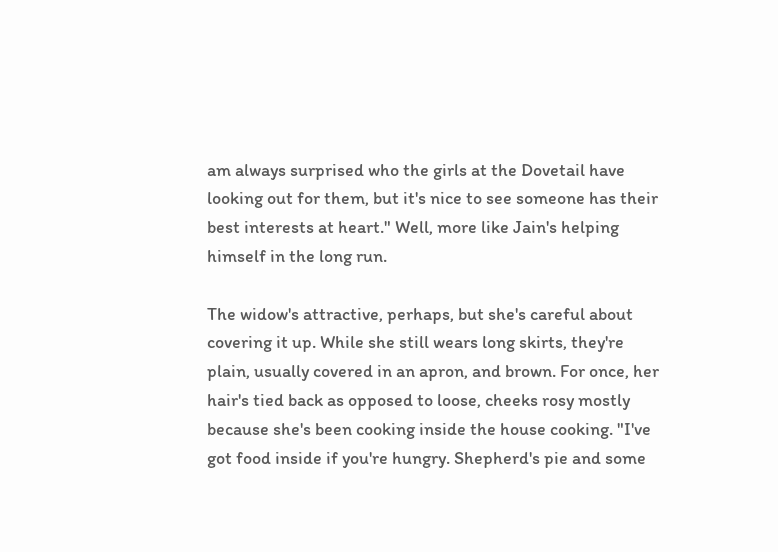am always surprised who the girls at the Dovetail have looking out for them, but it's nice to see someone has their best interests at heart." Well, more like Jain's helping himself in the long run.

The widow's attractive, perhaps, but she's careful about covering it up. While she still wears long skirts, they're plain, usually covered in an apron, and brown. For once, her hair's tied back as opposed to loose, cheeks rosy mostly because she's been cooking inside the house cooking. "I've got food inside if you're hungry. Shepherd's pie and some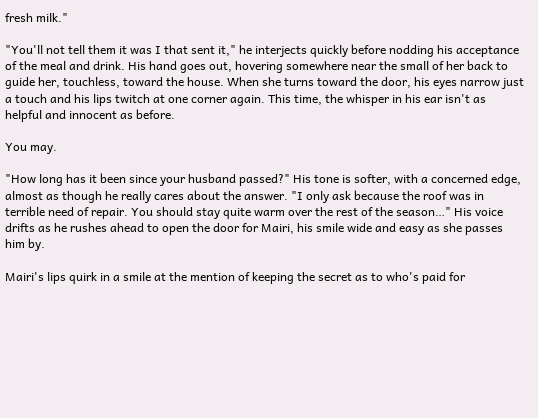fresh milk."

"You'll not tell them it was I that sent it," he interjects quickly before nodding his acceptance of the meal and drink. His hand goes out, hovering somewhere near the small of her back to guide her, touchless, toward the house. When she turns toward the door, his eyes narrow just a touch and his lips twitch at one corner again. This time, the whisper in his ear isn't as helpful and innocent as before.

You may.

"How long has it been since your husband passed?" His tone is softer, with a concerned edge, almost as though he really cares about the answer. "I only ask because the roof was in terrible need of repair. You should stay quite warm over the rest of the season…" His voice drifts as he rushes ahead to open the door for Mairi, his smile wide and easy as she passes him by.

Mairi's lips quirk in a smile at the mention of keeping the secret as to who's paid for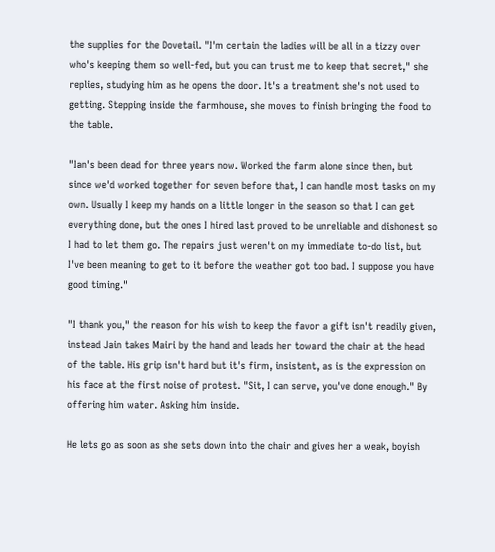the supplies for the Dovetail. "I'm certain the ladies will be all in a tizzy over who's keeping them so well-fed, but you can trust me to keep that secret," she replies, studying him as he opens the door. It's a treatment she's not used to getting. Stepping inside the farmhouse, she moves to finish bringing the food to the table.

"Ian's been dead for three years now. Worked the farm alone since then, but since we'd worked together for seven before that, I can handle most tasks on my own. Usually I keep my hands on a little longer in the season so that I can get everything done, but the ones I hired last proved to be unreliable and dishonest so I had to let them go. The repairs just weren't on my immediate to-do list, but I've been meaning to get to it before the weather got too bad. I suppose you have good timing."

"I thank you," the reason for his wish to keep the favor a gift isn't readily given, instead Jain takes Mairi by the hand and leads her toward the chair at the head of the table. His grip isn't hard but it's firm, insistent, as is the expression on his face at the first noise of protest. "Sit, I can serve, you've done enough." By offering him water. Asking him inside.

He lets go as soon as she sets down into the chair and gives her a weak, boyish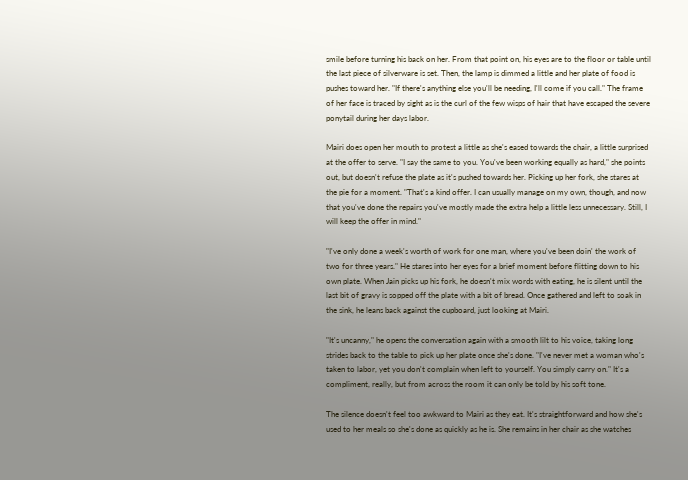smile before turning his back on her. From that point on, his eyes are to the floor or table until the last piece of silverware is set. Then, the lamp is dimmed a little and her plate of food is pushes toward her. "If there's anything else you'll be needing, I'll come if you call." The frame of her face is traced by sight as is the curl of the few wisps of hair that have escaped the severe ponytail during her days labor.

Mairi does open her mouth to protest a little as she's eased towards the chair, a little surprised at the offer to serve. "I say the same to you. You've been working equally as hard," she points out, but doesn't refuse the plate as it's pushed towards her. Picking up her fork, she stares at the pie for a moment. "That's a kind offer. I can usually manage on my own, though, and now that you've done the repairs you've mostly made the extra help a little less unnecessary. Still, I will keep the offer in mind."

"I've only done a week's worth of work for one man, where you've been doin' the work of two for three years." He stares into her eyes for a brief moment before flitting down to his own plate. When Jain picks up his fork, he doesn't mix words with eating, he is silent until the last bit of gravy is sopped off the plate with a bit of bread. Once gathered and left to soak in the sink, he leans back against the cupboard, just looking at Mairi.

"It's uncanny," he opens the conversation again with a smooth lilt to his voice, taking long strides back to the table to pick up her plate once she's done. "I've never met a woman who's taken to labor, yet you don't complain when left to yourself. You simply carry on." It's a compliment, really, but from across the room it can only be told by his soft tone.

The silence doesn't feel too awkward to Mairi as they eat. It's straightforward and how she's used to her meals so she's done as quickly as he is. She remains in her chair as she watches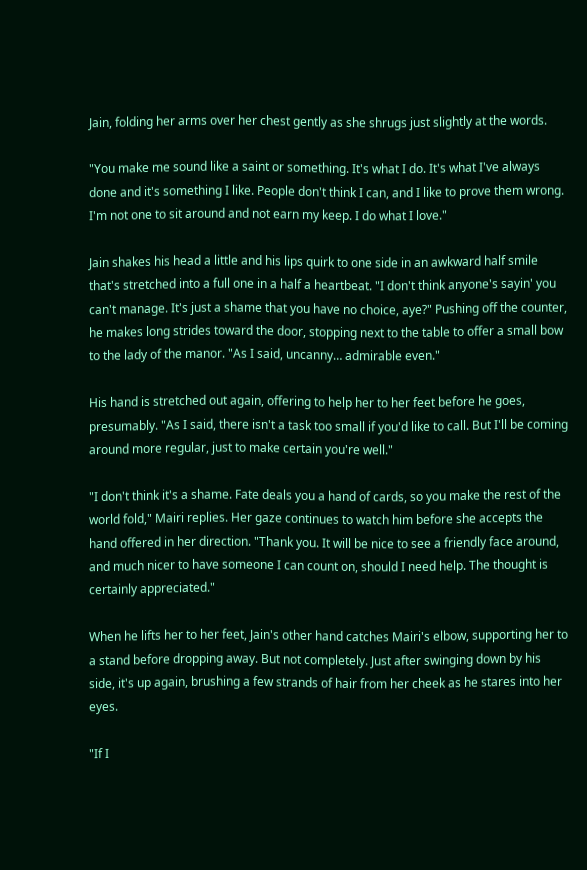Jain, folding her arms over her chest gently as she shrugs just slightly at the words.

"You make me sound like a saint or something. It's what I do. It's what I've always done and it's something I like. People don't think I can, and I like to prove them wrong. I'm not one to sit around and not earn my keep. I do what I love."

Jain shakes his head a little and his lips quirk to one side in an awkward half smile that's stretched into a full one in a half a heartbeat. "I don't think anyone's sayin' you can't manage. It's just a shame that you have no choice, aye?" Pushing off the counter, he makes long strides toward the door, stopping next to the table to offer a small bow to the lady of the manor. "As I said, uncanny… admirable even."

His hand is stretched out again, offering to help her to her feet before he goes, presumably. "As I said, there isn't a task too small if you'd like to call. But I'll be coming around more regular, just to make certain you're well."

"I don't think it's a shame. Fate deals you a hand of cards, so you make the rest of the world fold," Mairi replies. Her gaze continues to watch him before she accepts the hand offered in her direction. "Thank you. It will be nice to see a friendly face around, and much nicer to have someone I can count on, should I need help. The thought is certainly appreciated."

When he lifts her to her feet, Jain's other hand catches Mairi's elbow, supporting her to a stand before dropping away. But not completely. Just after swinging down by his side, it's up again, brushing a few strands of hair from her cheek as he stares into her eyes.

"If I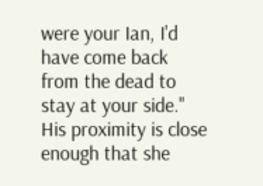were your Ian, I'd have come back from the dead to stay at your side." His proximity is close enough that she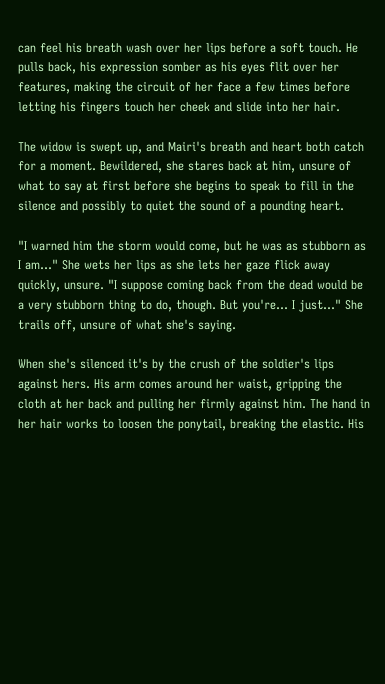can feel his breath wash over her lips before a soft touch. He pulls back, his expression somber as his eyes flit over her features, making the circuit of her face a few times before letting his fingers touch her cheek and slide into her hair.

The widow is swept up, and Mairi's breath and heart both catch for a moment. Bewildered, she stares back at him, unsure of what to say at first before she begins to speak to fill in the silence and possibly to quiet the sound of a pounding heart.

"I warned him the storm would come, but he was as stubborn as I am…" She wets her lips as she lets her gaze flick away quickly, unsure. "I suppose coming back from the dead would be a very stubborn thing to do, though. But you're… I just…" She trails off, unsure of what she's saying.

When she's silenced it's by the crush of the soldier's lips against hers. His arm comes around her waist, gripping the cloth at her back and pulling her firmly against him. The hand in her hair works to loosen the ponytail, breaking the elastic. His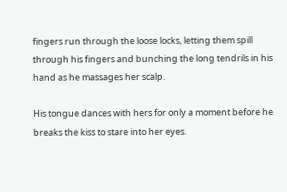fingers run through the loose locks, letting them spill through his fingers and bunching the long tendrils in his hand as he massages her scalp.

His tongue dances with hers for only a moment before he breaks the kiss to stare into her eyes.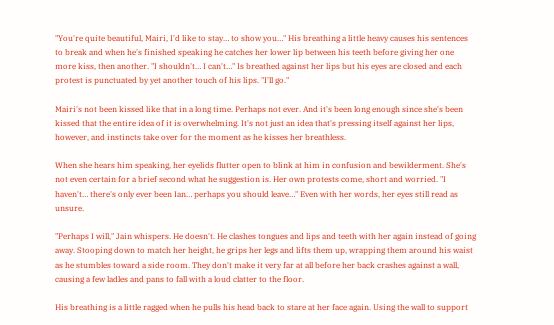"You're quite beautiful, Mairi, I'd like to stay… to show you…" His breathing a little heavy causes his sentences to break and when he's finished speaking he catches her lower lip between his teeth before giving her one more kiss, then another. "I shouldn't… I can't…" Is breathed against her lips but his eyes are closed and each protest is punctuated by yet another touch of his lips. "I'll go."

Mairi's not been kissed like that in a long time. Perhaps not ever. And it's been long enough since she's been kissed that the entire idea of it is overwhelming. It's not just an idea that's pressing itself against her lips, however, and instincts take over for the moment as he kisses her breathless.

When she hears him speaking, her eyelids flutter open to blink at him in confusion and bewilderment. She's not even certain for a brief second what he suggestion is. Her own protests come, short and worried. "I haven't… there's only ever been Ian… perhaps you should leave…" Even with her words, her eyes still read as unsure.

"Perhaps I will," Jain whispers. He doesn't. He clashes tongues and lips and teeth with her again instead of going away. Stooping down to match her height, he grips her legs and lifts them up, wrapping them around his waist as he stumbles toward a side room. They don't make it very far at all before her back crashes against a wall, causing a few ladles and pans to fall with a loud clatter to the floor.

His breathing is a little ragged when he pulls his head back to stare at her face again. Using the wall to support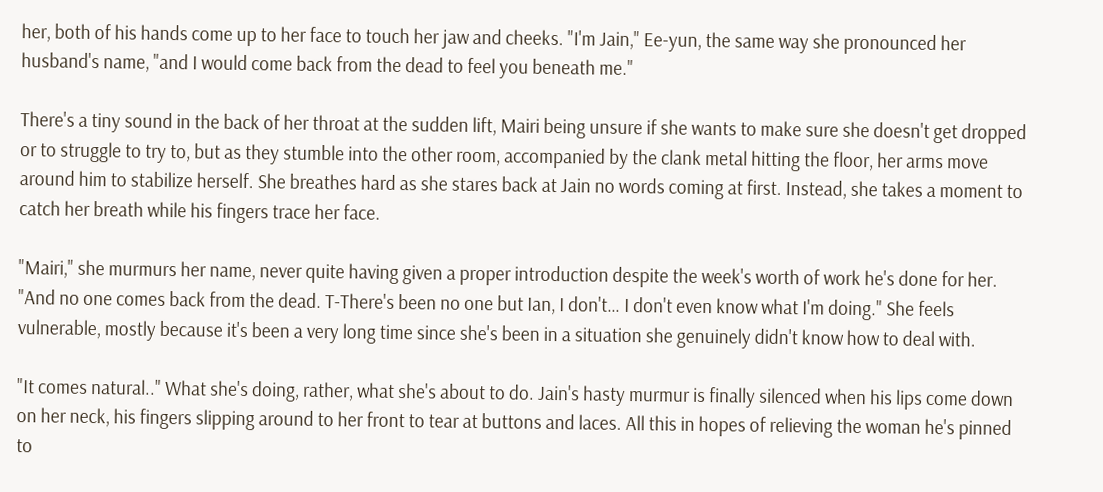her, both of his hands come up to her face to touch her jaw and cheeks. "I'm Jain," Ee-yun, the same way she pronounced her husband's name, "and I would come back from the dead to feel you beneath me."

There's a tiny sound in the back of her throat at the sudden lift, Mairi being unsure if she wants to make sure she doesn't get dropped or to struggle to try to, but as they stumble into the other room, accompanied by the clank metal hitting the floor, her arms move around him to stabilize herself. She breathes hard as she stares back at Jain no words coming at first. Instead, she takes a moment to catch her breath while his fingers trace her face.

"Mairi," she murmurs her name, never quite having given a proper introduction despite the week's worth of work he's done for her. "And no one comes back from the dead. T-There's been no one but Ian, I don't… I don't even know what I'm doing." She feels vulnerable, mostly because it's been a very long time since she's been in a situation she genuinely didn't know how to deal with.

"It comes natural.." What she's doing, rather, what she's about to do. Jain's hasty murmur is finally silenced when his lips come down on her neck, his fingers slipping around to her front to tear at buttons and laces. All this in hopes of relieving the woman he's pinned to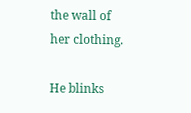the wall of her clothing.

He blinks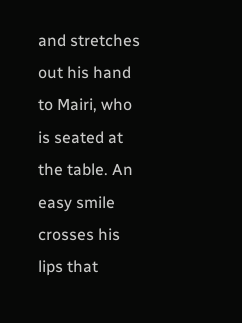and stretches out his hand to Mairi, who is seated at the table. An easy smile crosses his lips that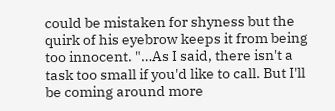could be mistaken for shyness but the quirk of his eyebrow keeps it from being too innocent. "…As I said, there isn't a task too small if you'd like to call. But I'll be coming around more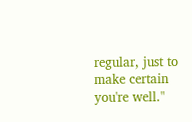regular, just to make certain you're well."